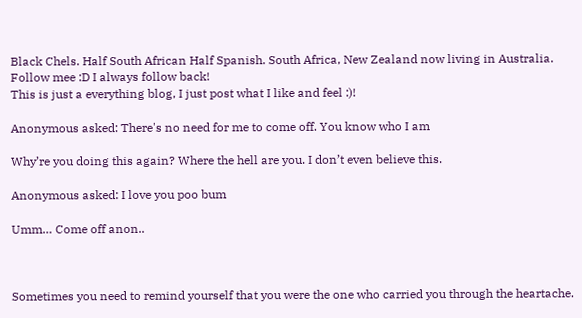Black Chels. Half South African Half Spanish. South Africa, New Zealand now living in Australia. Follow mee :D I always follow back!
This is just a everything blog, I just post what I like and feel :)!

Anonymous asked: There's no need for me to come off. You know who I am

Why’re you doing this again? Where the hell are you. I don’t even believe this.

Anonymous asked: I love you poo bum

Umm… Come off anon..



Sometimes you need to remind yourself that you were the one who carried you through the heartache.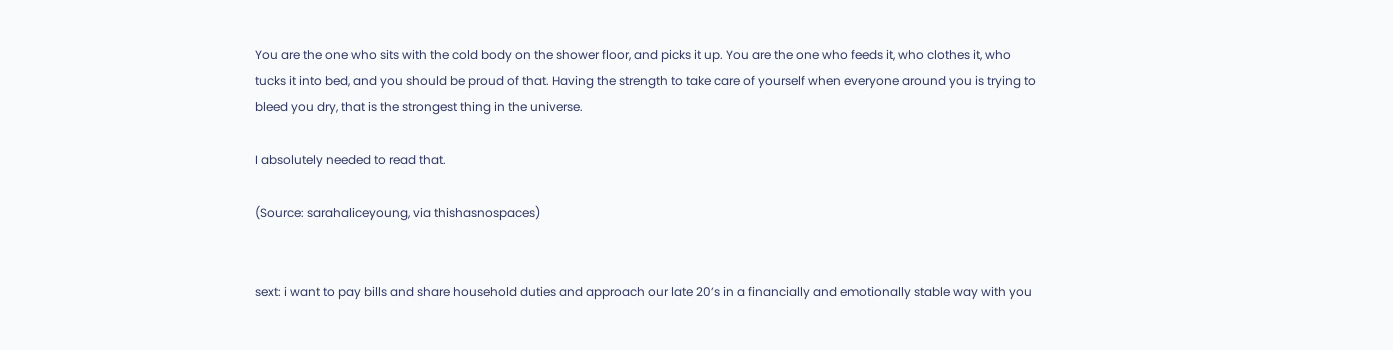You are the one who sits with the cold body on the shower floor, and picks it up. You are the one who feeds it, who clothes it, who tucks it into bed, and you should be proud of that. Having the strength to take care of yourself when everyone around you is trying to bleed you dry, that is the strongest thing in the universe.

I absolutely needed to read that.

(Source: sarahaliceyoung, via thishasnospaces)


sext: i want to pay bills and share household duties and approach our late 20’s in a financially and emotionally stable way with you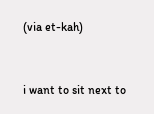(via et-kah)


i want to sit next to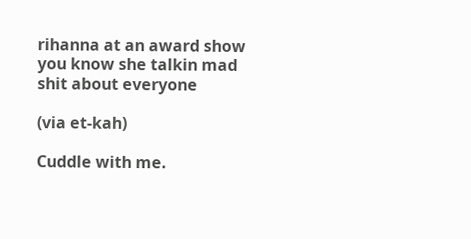rihanna at an award show you know she talkin mad shit about everyone

(via et-kah)

Cuddle with me.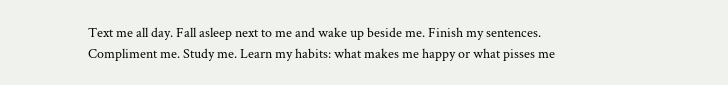Text me all day. Fall asleep next to me and wake up beside me. Finish my sentences. Compliment me. Study me. Learn my habits: what makes me happy or what pisses me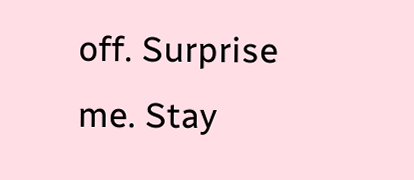off. Surprise me. Stay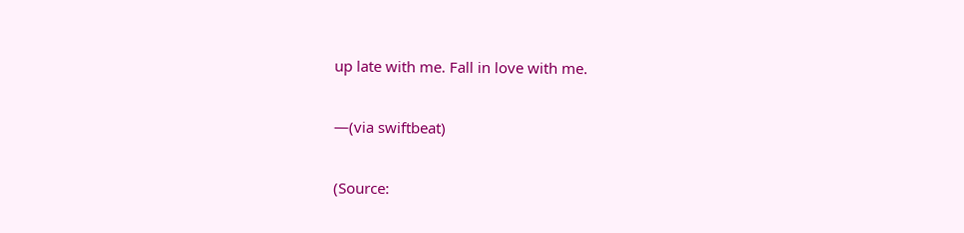up late with me. Fall in love with me.

—(via swiftbeat)

(Source: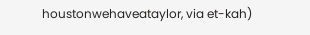houstonwehaveataylor, via et-kah)